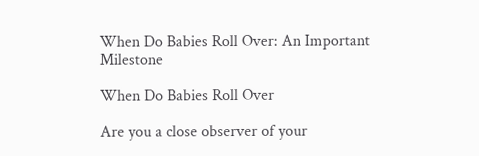When Do Babies Roll Over: An Important Milestone

When Do Babies Roll Over

Are you a close observer of your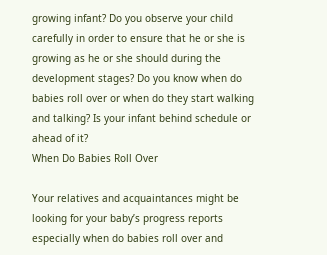growing infant? Do you observe your child carefully in order to ensure that he or she is growing as he or she should during the development stages? Do you know when do babies roll over or when do they start walking and talking? Is your infant behind schedule or ahead of it?
When Do Babies Roll Over

Your relatives and acquaintances might be looking for your baby’s progress reports especially when do babies roll over and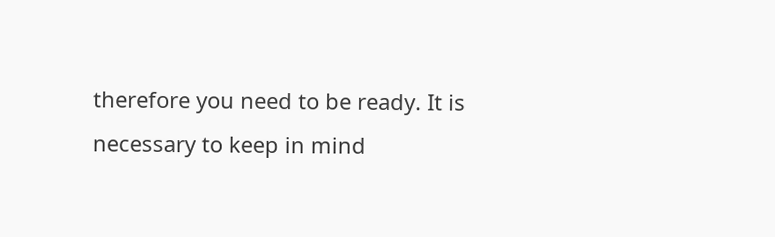therefore you need to be ready. It is necessary to keep in mind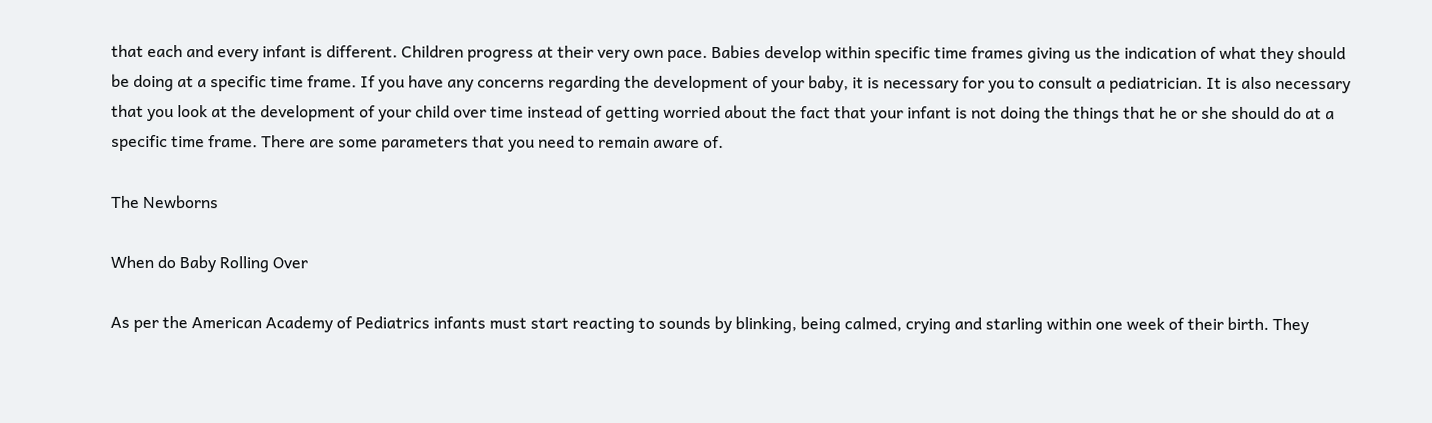that each and every infant is different. Children progress at their very own pace. Babies develop within specific time frames giving us the indication of what they should be doing at a specific time frame. If you have any concerns regarding the development of your baby, it is necessary for you to consult a pediatrician. It is also necessary that you look at the development of your child over time instead of getting worried about the fact that your infant is not doing the things that he or she should do at a specific time frame. There are some parameters that you need to remain aware of.

The Newborns

When do Baby Rolling Over

As per the American Academy of Pediatrics infants must start reacting to sounds by blinking, being calmed, crying and starling within one week of their birth. They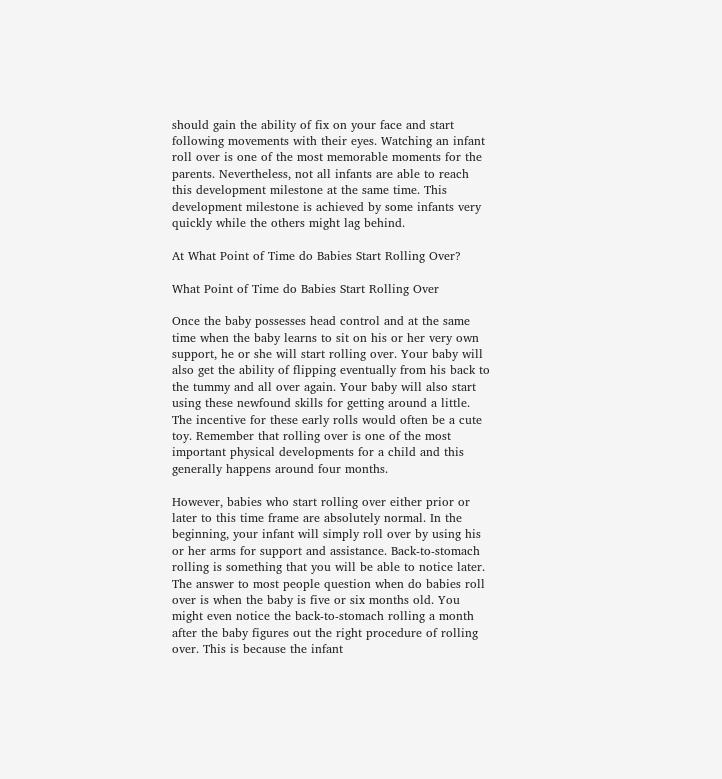should gain the ability of fix on your face and start following movements with their eyes. Watching an infant roll over is one of the most memorable moments for the parents. Nevertheless, not all infants are able to reach this development milestone at the same time. This development milestone is achieved by some infants very quickly while the others might lag behind.

At What Point of Time do Babies Start Rolling Over?

What Point of Time do Babies Start Rolling Over

Once the baby possesses head control and at the same time when the baby learns to sit on his or her very own support, he or she will start rolling over. Your baby will also get the ability of flipping eventually from his back to the tummy and all over again. Your baby will also start using these newfound skills for getting around a little. The incentive for these early rolls would often be a cute toy. Remember that rolling over is one of the most important physical developments for a child and this generally happens around four months.

However, babies who start rolling over either prior or later to this time frame are absolutely normal. In the beginning, your infant will simply roll over by using his or her arms for support and assistance. Back-to-stomach rolling is something that you will be able to notice later. The answer to most people question when do babies roll over is when the baby is five or six months old. You might even notice the back-to-stomach rolling a month after the baby figures out the right procedure of rolling over. This is because the infant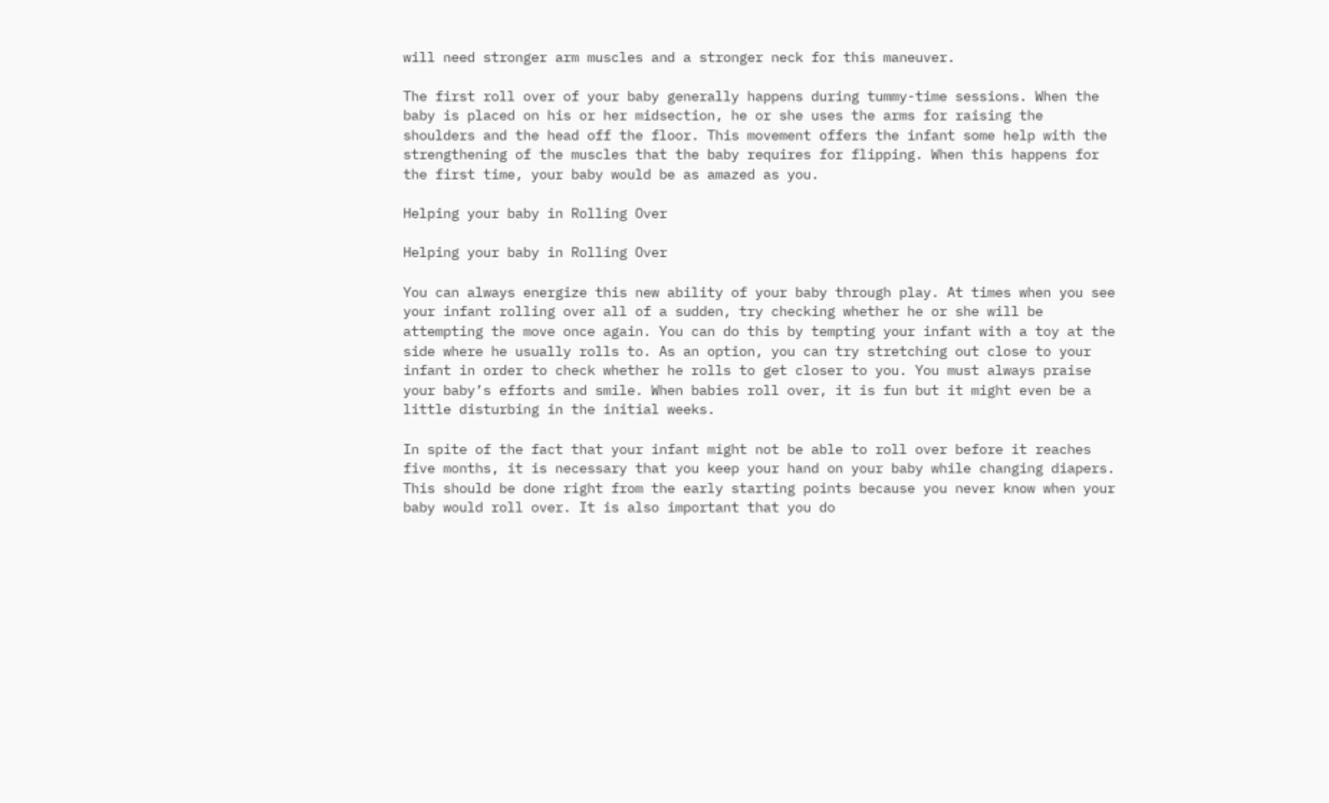will need stronger arm muscles and a stronger neck for this maneuver.

The first roll over of your baby generally happens during tummy-time sessions. When the baby is placed on his or her midsection, he or she uses the arms for raising the shoulders and the head off the floor. This movement offers the infant some help with the strengthening of the muscles that the baby requires for flipping. When this happens for the first time, your baby would be as amazed as you.

Helping your baby in Rolling Over

Helping your baby in Rolling Over

You can always energize this new ability of your baby through play. At times when you see your infant rolling over all of a sudden, try checking whether he or she will be attempting the move once again. You can do this by tempting your infant with a toy at the side where he usually rolls to. As an option, you can try stretching out close to your infant in order to check whether he rolls to get closer to you. You must always praise your baby’s efforts and smile. When babies roll over, it is fun but it might even be a little disturbing in the initial weeks.

In spite of the fact that your infant might not be able to roll over before it reaches five months, it is necessary that you keep your hand on your baby while changing diapers. This should be done right from the early starting points because you never know when your baby would roll over. It is also important that you do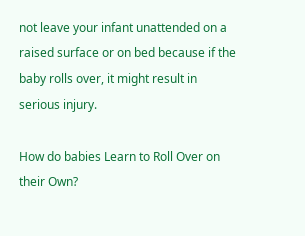not leave your infant unattended on a raised surface or on bed because if the baby rolls over, it might result in serious injury.

How do babies Learn to Roll Over on their Own?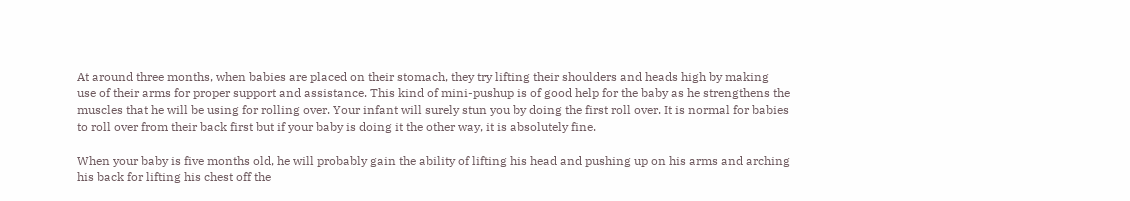At around three months, when babies are placed on their stomach, they try lifting their shoulders and heads high by making use of their arms for proper support and assistance. This kind of mini-pushup is of good help for the baby as he strengthens the muscles that he will be using for rolling over. Your infant will surely stun you by doing the first roll over. It is normal for babies to roll over from their back first but if your baby is doing it the other way, it is absolutely fine.

When your baby is five months old, he will probably gain the ability of lifting his head and pushing up on his arms and arching his back for lifting his chest off the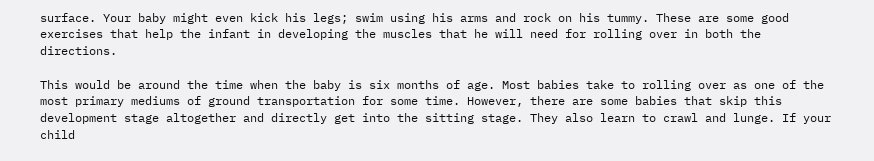surface. Your baby might even kick his legs; swim using his arms and rock on his tummy. These are some good exercises that help the infant in developing the muscles that he will need for rolling over in both the directions.

This would be around the time when the baby is six months of age. Most babies take to rolling over as one of the most primary mediums of ground transportation for some time. However, there are some babies that skip this development stage altogether and directly get into the sitting stage. They also learn to crawl and lunge. If your child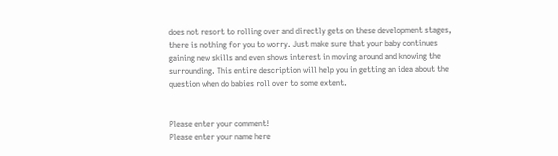does not resort to rolling over and directly gets on these development stages, there is nothing for you to worry. Just make sure that your baby continues gaining new skills and even shows interest in moving around and knowing the surrounding. This entire description will help you in getting an idea about the question when do babies roll over to some extent.


Please enter your comment!
Please enter your name here